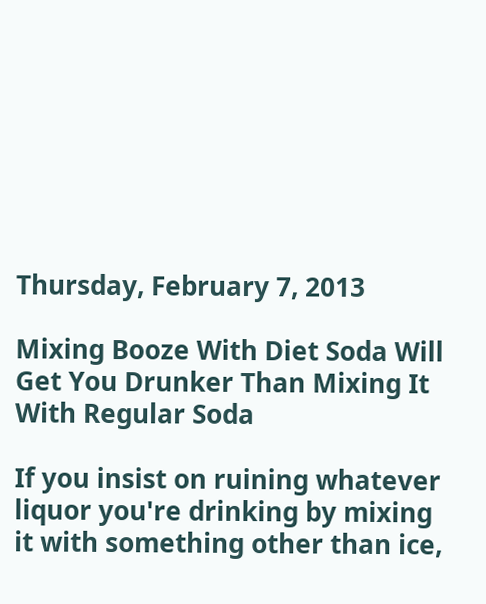Thursday, February 7, 2013

Mixing Booze With Diet Soda Will Get You Drunker Than Mixing It With Regular Soda

If you insist on ruining whatever liquor you're drinking by mixing it with something other than ice,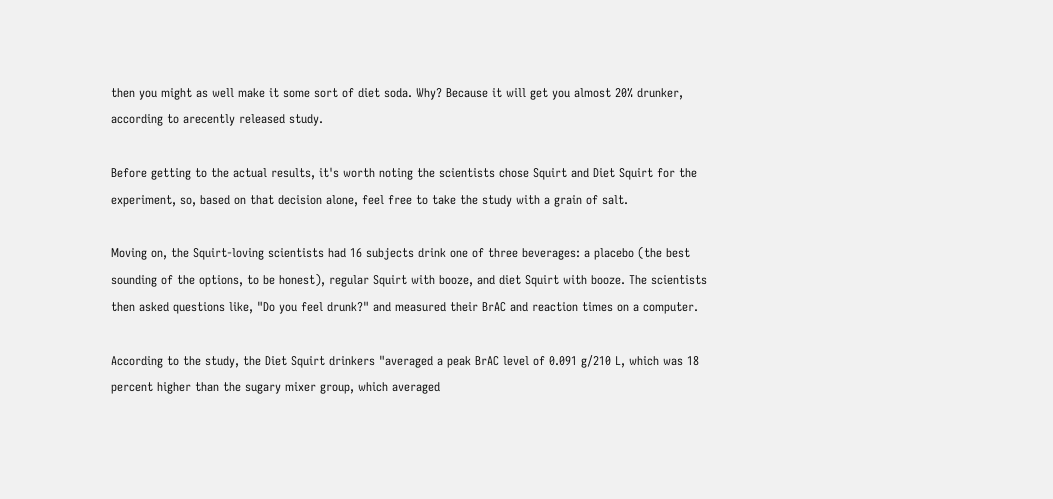then you might as well make it some sort of diet soda. Why? Because it will get you almost 20% drunker, according to arecently released study.

Before getting to the actual results, it's worth noting the scientists chose Squirt and Diet Squirt for the experiment, so, based on that decision alone, feel free to take the study with a grain of salt.

Moving on, the Squirt-loving scientists had 16 subjects drink one of three beverages: a placebo (the best sounding of the options, to be honest), regular Squirt with booze, and diet Squirt with booze. The scientists then asked questions like, "Do you feel drunk?" and measured their BrAC and reaction times on a computer.

According to the study, the Diet Squirt drinkers "averaged a peak BrAC level of 0.091 g/210 L, which was 18 percent higher than the sugary mixer group, which averaged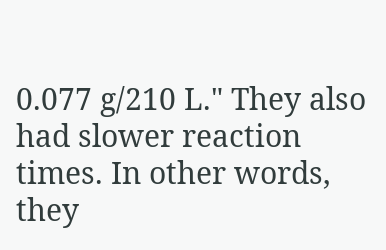0.077 g/210 L." They also had slower reaction times. In other words, they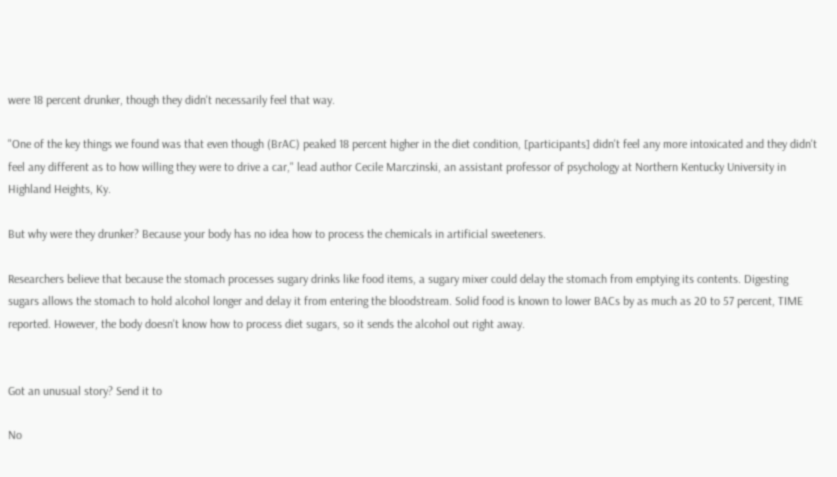were 18 percent drunker, though they didn't necessarily feel that way.

"One of the key things we found was that even though (BrAC) peaked 18 percent higher in the diet condition, [participants] didn't feel any more intoxicated and they didn't feel any different as to how willing they were to drive a car," lead author Cecile Marczinski, an assistant professor of psychology at Northern Kentucky University in Highland Heights, Ky.

But why were they drunker? Because your body has no idea how to process the chemicals in artificial sweeteners.

Researchers believe that because the stomach processes sugary drinks like food items, a sugary mixer could delay the stomach from emptying its contents. Digesting sugars allows the stomach to hold alcohol longer and delay it from entering the bloodstream. Solid food is known to lower BACs by as much as 20 to 57 percent, TIME reported. However, the body doesn't know how to process diet sugars, so it sends the alcohol out right away.


Got an unusual story? Send it to

No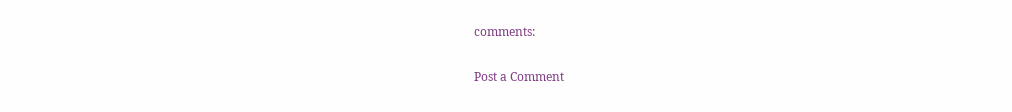comments:

Post a Comment